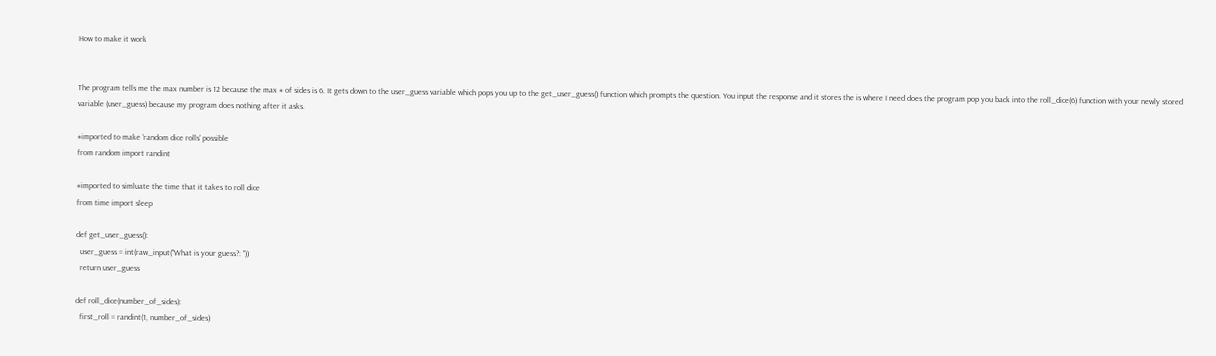How to make it work


The program tells me the max number is 12 because the max # of sides is 6. It gets down to the user_guess variable which pops you up to the get_user_guess() function which prompts the question. You input the response and it stores the is where I need does the program pop you back into the roll_dice(6) function with your newly stored variable (user_guess) because my program does nothing after it asks.

#imported to make 'random dice rolls' possible
from random import randint

#imported to simluate the time that it takes to roll dice
from time import sleep

def get_user_guess():
  user_guess = int(raw_input("What is your guess?: "))
  return user_guess

def roll_dice(number_of_sides):
  first_roll = randint(1, number_of_sides)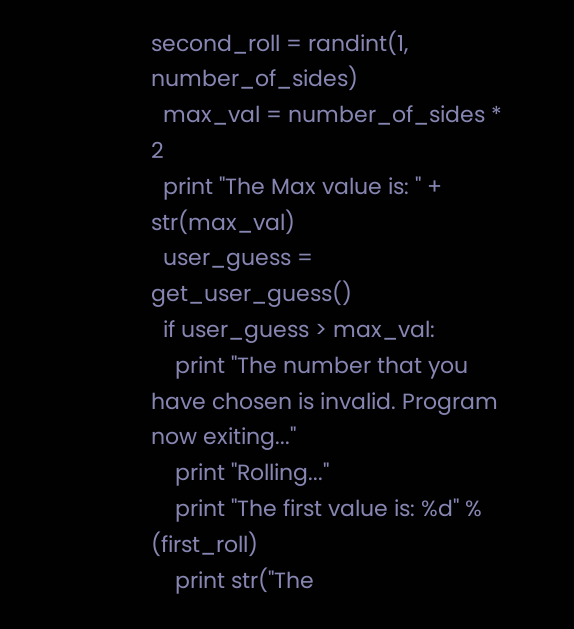second_roll = randint(1, number_of_sides)
  max_val = number_of_sides * 2
  print "The Max value is: " + str(max_val)
  user_guess = get_user_guess()
  if user_guess > max_val:
    print "The number that you have chosen is invalid. Program now exiting..."
    print "Rolling..."
    print "The first value is: %d" % (first_roll)
    print str("The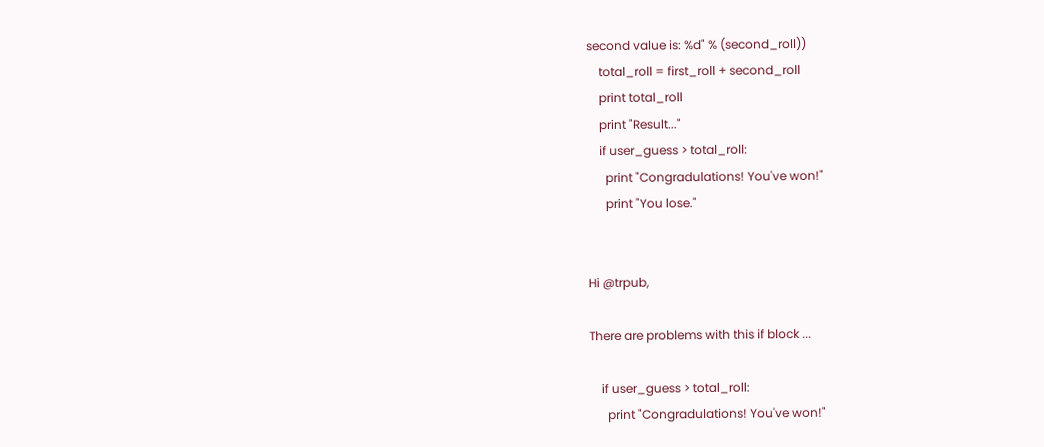second value is: %d" % (second_roll))
    total_roll = first_roll + second_roll
    print total_roll
    print "Result..."
    if user_guess > total_roll:
      print "Congradulations! You've won!"
      print "You lose."


Hi @trpub,

There are problems with this if block ...

    if user_guess > total_roll:
      print "Congradulations! You've won!"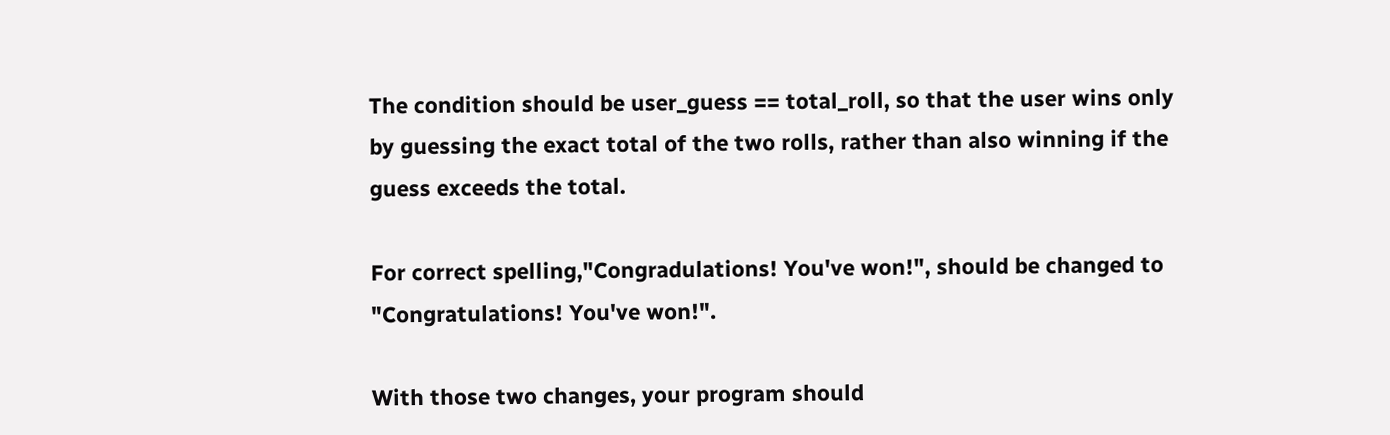The condition should be user_guess == total_roll, so that the user wins only by guessing the exact total of the two rolls, rather than also winning if the guess exceeds the total.

For correct spelling,"Congradulations! You've won!", should be changed to "Congratulations! You've won!".

With those two changes, your program should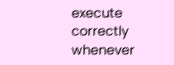execute correctly whenever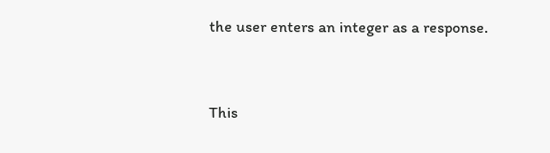the user enters an integer as a response.


This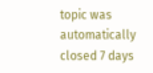topic was automatically closed 7 days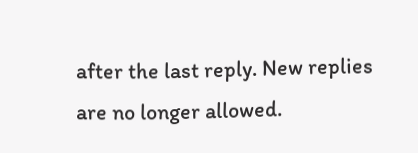after the last reply. New replies are no longer allowed.